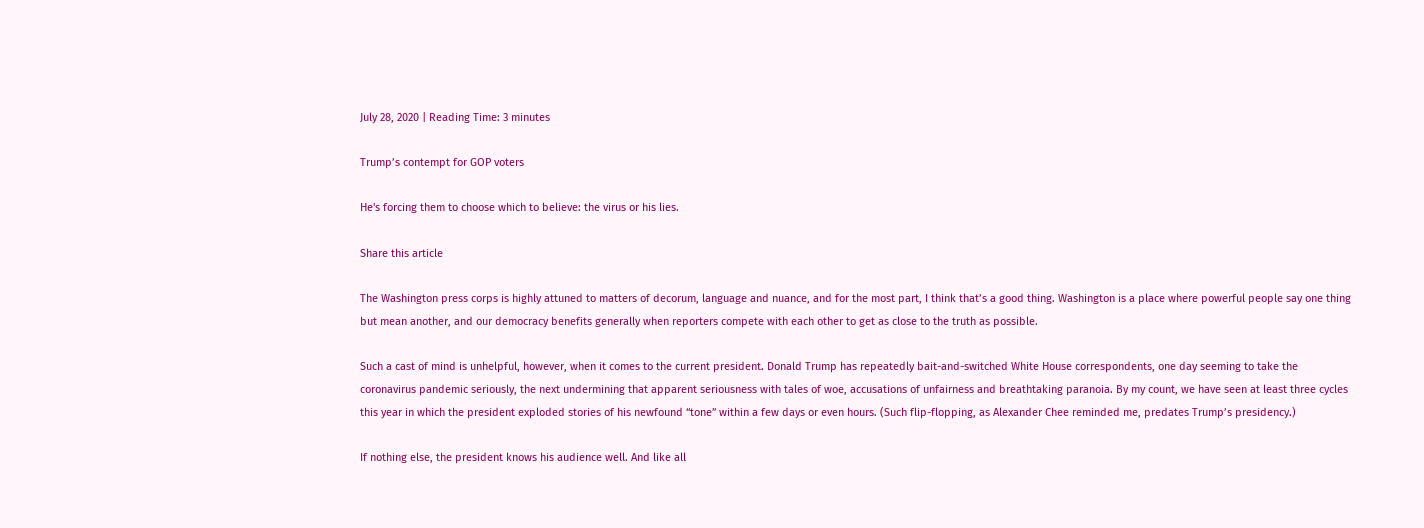July 28, 2020 | Reading Time: 3 minutes

Trump’s contempt for GOP voters

He's forcing them to choose which to believe: the virus or his lies.

Share this article

The Washington press corps is highly attuned to matters of decorum, language and nuance, and for the most part, I think that’s a good thing. Washington is a place where powerful people say one thing but mean another, and our democracy benefits generally when reporters compete with each other to get as close to the truth as possible.

Such a cast of mind is unhelpful, however, when it comes to the current president. Donald Trump has repeatedly bait-and-switched White House correspondents, one day seeming to take the coronavirus pandemic seriously, the next undermining that apparent seriousness with tales of woe, accusations of unfairness and breathtaking paranoia. By my count, we have seen at least three cycles this year in which the president exploded stories of his newfound “tone” within a few days or even hours. (Such flip-flopping, as Alexander Chee reminded me, predates Trump’s presidency.)

If nothing else, the president knows his audience well. And like all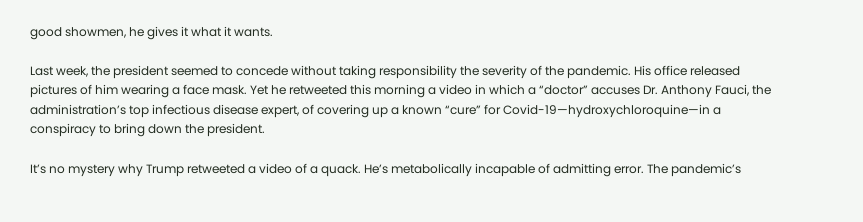good showmen, he gives it what it wants.

Last week, the president seemed to concede without taking responsibility the severity of the pandemic. His office released pictures of him wearing a face mask. Yet he retweeted this morning a video in which a “doctor” accuses Dr. Anthony Fauci, the administration’s top infectious disease expert, of covering up a known “cure” for Covid-19—hydroxychloroquine—in a conspiracy to bring down the president.

It’s no mystery why Trump retweeted a video of a quack. He’s metabolically incapable of admitting error. The pandemic’s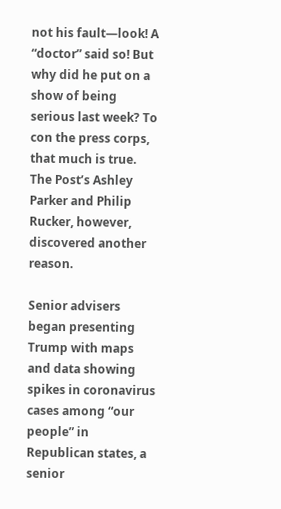not his fault—look! A “doctor” said so! But why did he put on a show of being serious last week? To con the press corps, that much is true. The Post’s Ashley Parker and Philip Rucker, however, discovered another reason.

Senior advisers began presenting Trump with maps and data showing spikes in coronavirus cases among “our people” in Republican states, a senior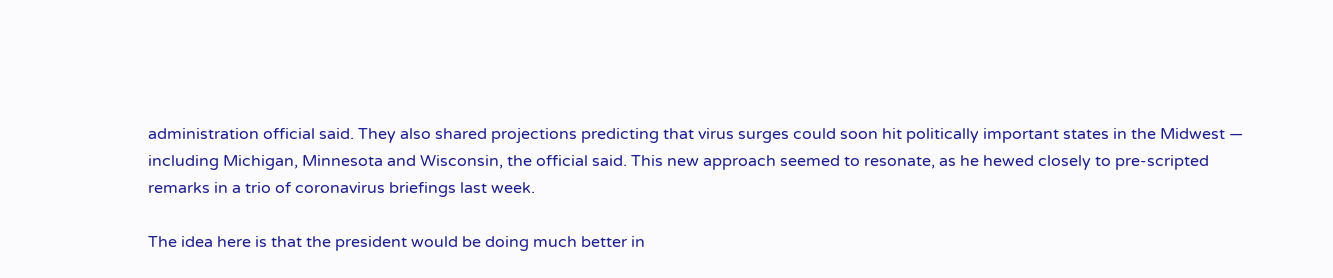administration official said. They also shared projections predicting that virus surges could soon hit politically important states in the Midwest — including Michigan, Minnesota and Wisconsin, the official said. This new approach seemed to resonate, as he hewed closely to pre-scripted remarks in a trio of coronavirus briefings last week.

The idea here is that the president would be doing much better in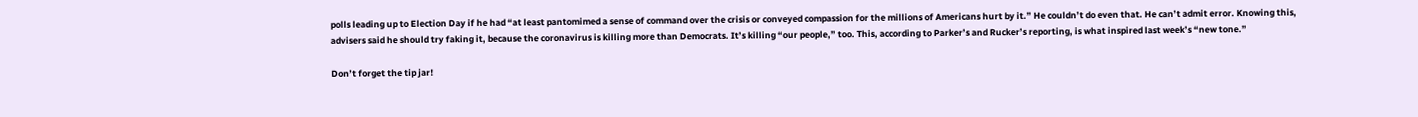polls leading up to Election Day if he had “at least pantomimed a sense of command over the crisis or conveyed compassion for the millions of Americans hurt by it.” He couldn’t do even that. He can’t admit error. Knowing this, advisers said he should try faking it, because the coronavirus is killing more than Democrats. It’s killing “our people,” too. This, according to Parker’s and Rucker’s reporting, is what inspired last week’s “new tone.”

Don’t forget the tip jar!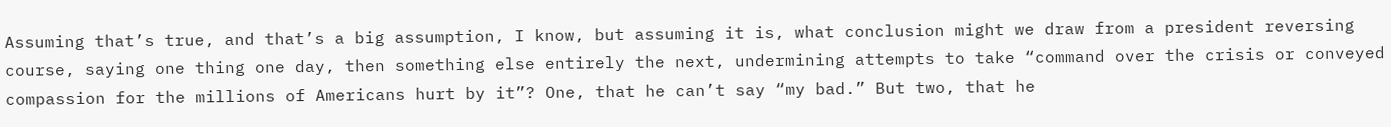Assuming that’s true, and that’s a big assumption, I know, but assuming it is, what conclusion might we draw from a president reversing course, saying one thing one day, then something else entirely the next, undermining attempts to take “command over the crisis or conveyed compassion for the millions of Americans hurt by it”? One, that he can’t say “my bad.” But two, that he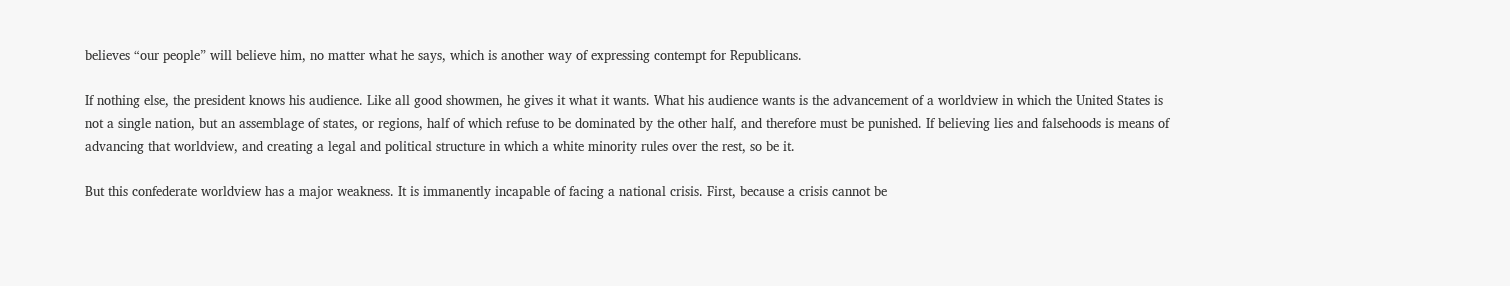believes “our people” will believe him, no matter what he says, which is another way of expressing contempt for Republicans.

If nothing else, the president knows his audience. Like all good showmen, he gives it what it wants. What his audience wants is the advancement of a worldview in which the United States is not a single nation, but an assemblage of states, or regions, half of which refuse to be dominated by the other half, and therefore must be punished. If believing lies and falsehoods is means of advancing that worldview, and creating a legal and political structure in which a white minority rules over the rest, so be it.

But this confederate worldview has a major weakness. It is immanently incapable of facing a national crisis. First, because a crisis cannot be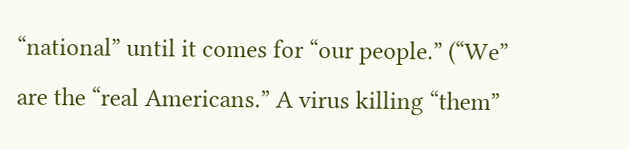“national” until it comes for “our people.” (“We” are the “real Americans.” A virus killing “them”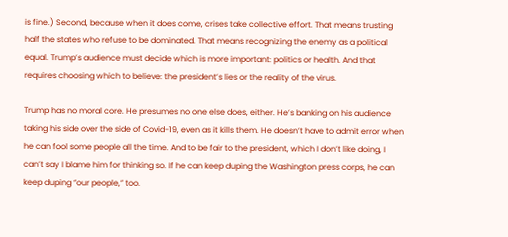is fine.) Second, because when it does come, crises take collective effort. That means trusting half the states who refuse to be dominated. That means recognizing the enemy as a political equal. Trump’s audience must decide which is more important: politics or health. And that requires choosing which to believe: the president’s lies or the reality of the virus.

Trump has no moral core. He presumes no one else does, either. He’s banking on his audience taking his side over the side of Covid-19, even as it kills them. He doesn’t have to admit error when he can fool some people all the time. And to be fair to the president, which I don’t like doing, I can’t say I blame him for thinking so. If he can keep duping the Washington press corps, he can keep duping “our people,” too.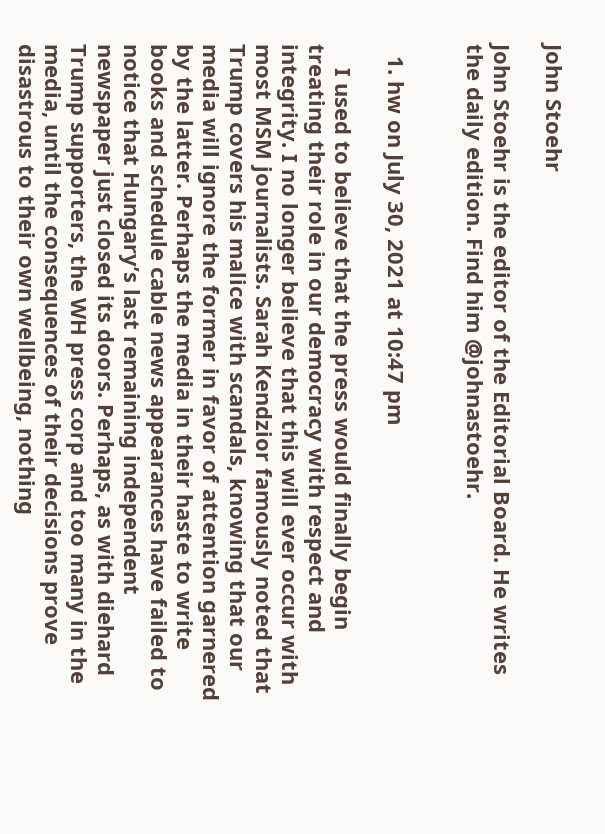John Stoehr

John Stoehr is the editor of the Editorial Board. He writes the daily edition. Find him @johnastoehr.


  1. hw on July 30, 2021 at 10:47 pm

    I used to believe that the press would finally begin treating their role in our democracy with respect and integrity. I no longer believe that this will ever occur with most MSM journalists. Sarah Kendzior famously noted that Trump covers his malice with scandals, knowing that our media will ignore the former in favor of attention garnered by the latter. Perhaps the media in their haste to write books and schedule cable news appearances have failed to notice that Hungary’s last remaining independent newspaper just closed its doors. Perhaps, as with diehard Trump supporters, the WH press corp and too many in the media, until the consequences of their decisions prove disastrous to their own wellbeing, nothing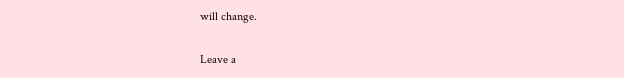will change.

Leave a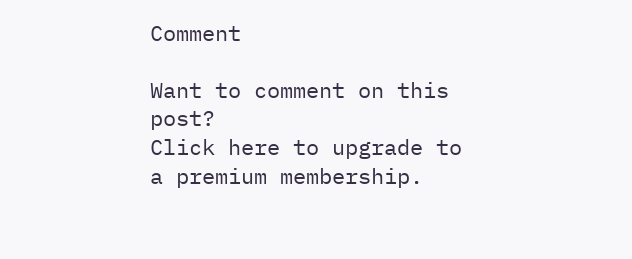Comment

Want to comment on this post?
Click here to upgrade to a premium membership.